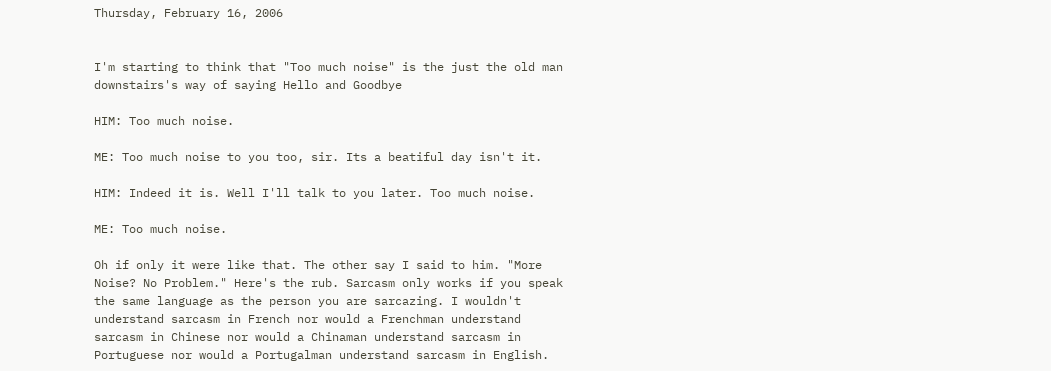Thursday, February 16, 2006


I'm starting to think that "Too much noise" is the just the old man downstairs's way of saying Hello and Goodbye

HIM: Too much noise.

ME: Too much noise to you too, sir. Its a beatiful day isn't it.

HIM: Indeed it is. Well I'll talk to you later. Too much noise.

ME: Too much noise.

Oh if only it were like that. The other say I said to him. "More Noise? No Problem." Here's the rub. Sarcasm only works if you speak the same language as the person you are sarcazing. I wouldn't understand sarcasm in French nor would a Frenchman understand sarcasm in Chinese nor would a Chinaman understand sarcasm in Portuguese nor would a Portugalman understand sarcasm in English.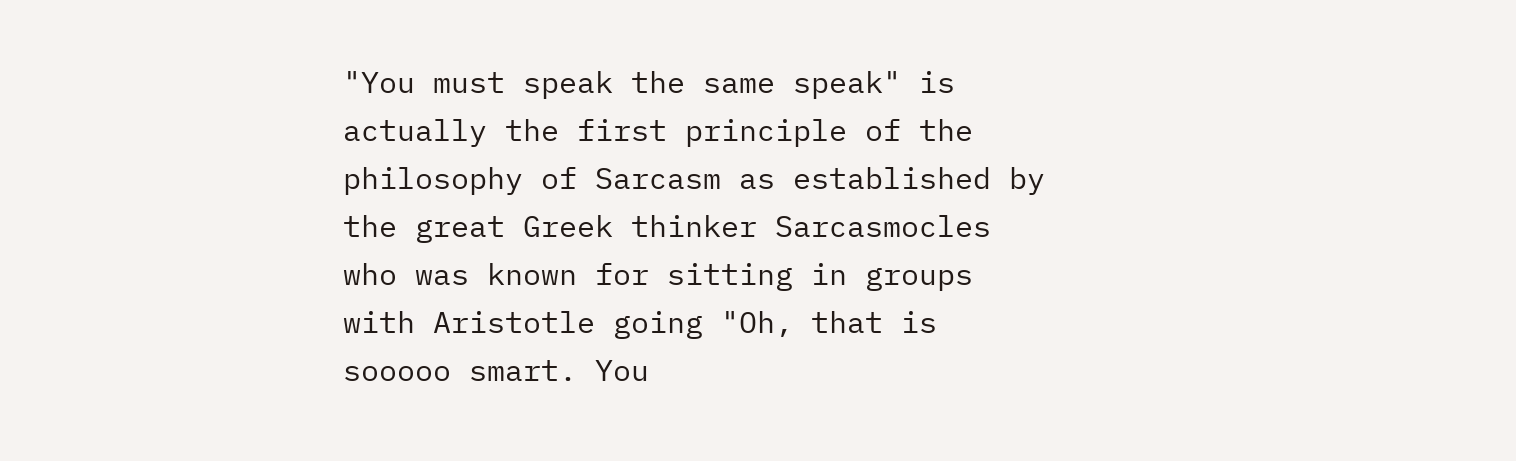"You must speak the same speak" is actually the first principle of the philosophy of Sarcasm as established by the great Greek thinker Sarcasmocles who was known for sitting in groups with Aristotle going "Oh, that is sooooo smart. You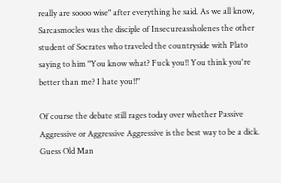really are soooo wise" after everything he said. As we all know, Sarcasmocles was the disciple of Insecureassholenes the other student of Socrates who traveled the countryside with Plato saying to him "You know what? Fuck you!! You think you're better than me? I hate you!!"

Of course the debate still rages today over whether Passive Aggressive or Aggressive Aggressive is the best way to be a dick. Guess Old Man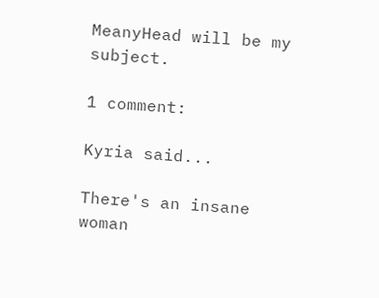MeanyHead will be my subject.

1 comment:

Kyria said...

There's an insane woman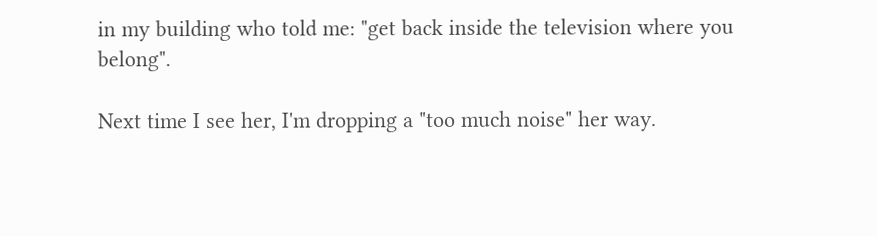in my building who told me: "get back inside the television where you belong".

Next time I see her, I'm dropping a "too much noise" her way.